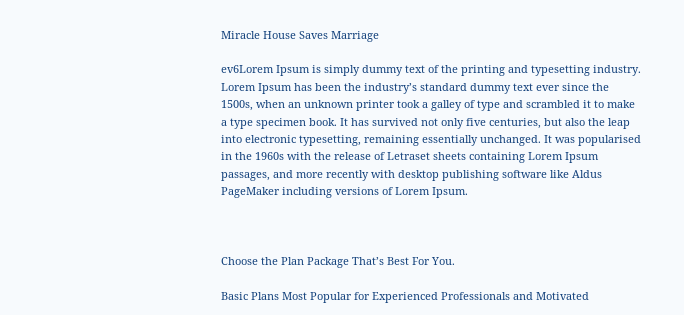Miracle House Saves Marriage

ev6Lorem Ipsum is simply dummy text of the printing and typesetting industry. Lorem Ipsum has been the industry’s standard dummy text ever since the 1500s, when an unknown printer took a galley of type and scrambled it to make a type specimen book. It has survived not only five centuries, but also the leap into electronic typesetting, remaining essentially unchanged. It was popularised in the 1960s with the release of Letraset sheets containing Lorem Ipsum passages, and more recently with desktop publishing software like Aldus PageMaker including versions of Lorem Ipsum.



Choose the Plan Package That’s Best For You.

Basic Plans Most Popular for Experienced Professionals and Motivated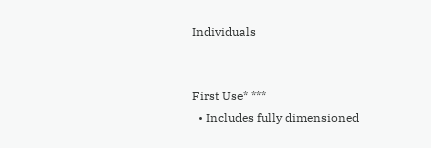Individuals


First Use* ***
  • Includes fully dimensioned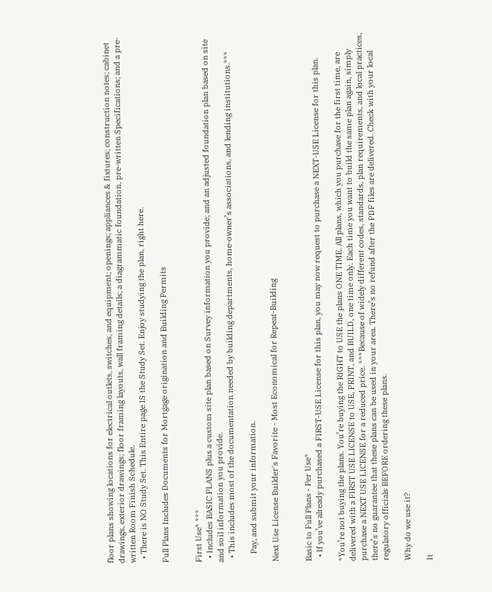floor plans showing locations for electrical outlets, switches, and equipment; openings; appliances & fixtures; construction notes; cabinet drawings, exterior drawings; floor framing layouts, wall framing details; a diagrammatic foundation, pre-written Specifications; and a pre-written Room Finish Schedule.
  • There is NO Study Set. This Entire page IS the Study Set. Enjoy studying the plan, right here.

Full Plans Includes Documents for Mortgage origination and Building Permits


First Use* ***
  • Includes BASIC PLANS plus a custom site plan based on Survey information you provide; and an adjusted foundation plan based on site and soil information you provide.
  • This includes most of the documentation needed by building departments, home-owner’s associations, and lending institutions.***

    Pay, and submit your information.

Next Use License Builder's Favorite - Most Economical for Repeat-Building


Basic to Full Plans - Per Use*
  • If you’ve already purchased a FIRST-USE License for this plan, you may now request to purchase a NEXT-USE License for this plan.

*You’re not buying the plans. You’re buying the RIGHT to USE the plans ONE TIME. All plans, which you purchase for the first time, are delivered with a FIRST USE LICENSE to USE, PRINT, and BUILD, one time only. Each time you want to build the same plan again, simply purchase a NEXT USE LICENSE for a reduced price. ***Because of widely different codes, standards, plan requirements, and local practices, there’s no guarantee that these plans can be used in your area. There’s no refund after the PDF files are delivered. Check with your local regulatory officials BEFORE ordering these plans.

Why do we use it?

It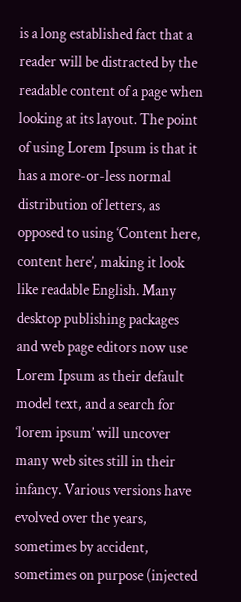is a long established fact that a reader will be distracted by the readable content of a page when looking at its layout. The point of using Lorem Ipsum is that it has a more-or-less normal distribution of letters, as opposed to using ‘Content here, content here’, making it look like readable English. Many desktop publishing packages and web page editors now use Lorem Ipsum as their default model text, and a search for ‘lorem ipsum’ will uncover many web sites still in their infancy. Various versions have evolved over the years, sometimes by accident, sometimes on purpose (injected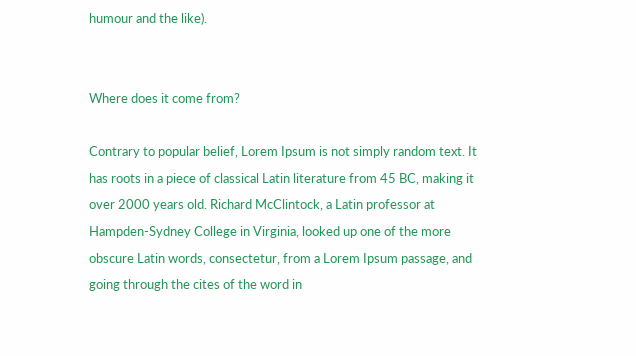humour and the like).


Where does it come from?

Contrary to popular belief, Lorem Ipsum is not simply random text. It has roots in a piece of classical Latin literature from 45 BC, making it over 2000 years old. Richard McClintock, a Latin professor at Hampden-Sydney College in Virginia, looked up one of the more obscure Latin words, consectetur, from a Lorem Ipsum passage, and going through the cites of the word in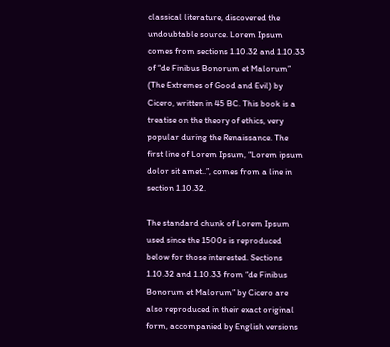classical literature, discovered the undoubtable source. Lorem Ipsum comes from sections 1.10.32 and 1.10.33 of “de Finibus Bonorum et Malorum” (The Extremes of Good and Evil) by Cicero, written in 45 BC. This book is a treatise on the theory of ethics, very popular during the Renaissance. The first line of Lorem Ipsum, “Lorem ipsum dolor sit amet..”, comes from a line in section 1.10.32.

The standard chunk of Lorem Ipsum used since the 1500s is reproduced below for those interested. Sections 1.10.32 and 1.10.33 from “de Finibus Bonorum et Malorum” by Cicero are also reproduced in their exact original form, accompanied by English versions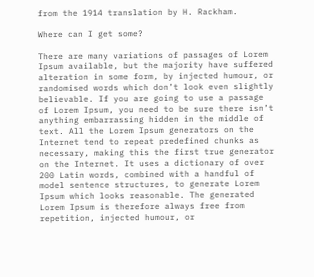from the 1914 translation by H. Rackham.

Where can I get some?

There are many variations of passages of Lorem Ipsum available, but the majority have suffered alteration in some form, by injected humour, or randomised words which don’t look even slightly believable. If you are going to use a passage of Lorem Ipsum, you need to be sure there isn’t anything embarrassing hidden in the middle of text. All the Lorem Ipsum generators on the Internet tend to repeat predefined chunks as necessary, making this the first true generator on the Internet. It uses a dictionary of over 200 Latin words, combined with a handful of model sentence structures, to generate Lorem Ipsum which looks reasonable. The generated Lorem Ipsum is therefore always free from repetition, injected humour, or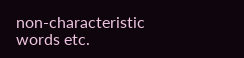non-characteristic words etc.